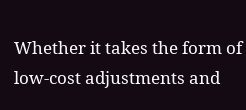Whether it takes the form of low-cost adjustments and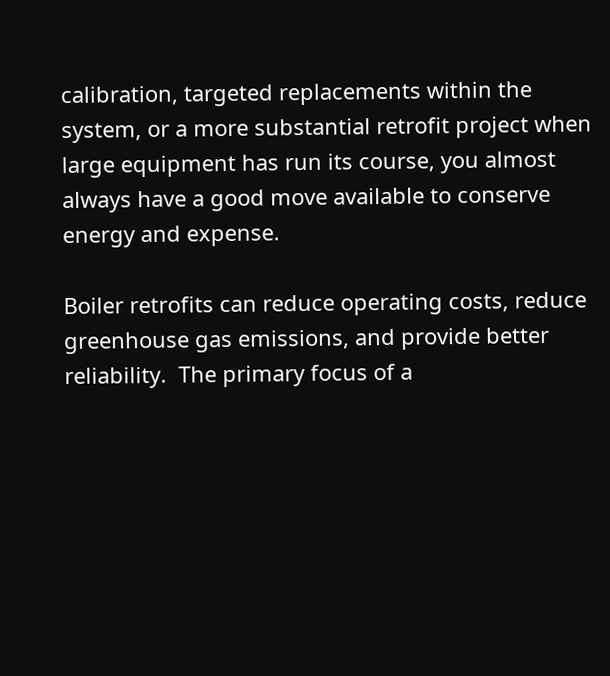calibration, targeted replacements within the system, or a more substantial retrofit project when large equipment has run its course, you almost always have a good move available to conserve energy and expense.

Boiler retrofits can reduce operating costs, reduce greenhouse gas emissions, and provide better reliability.  The primary focus of a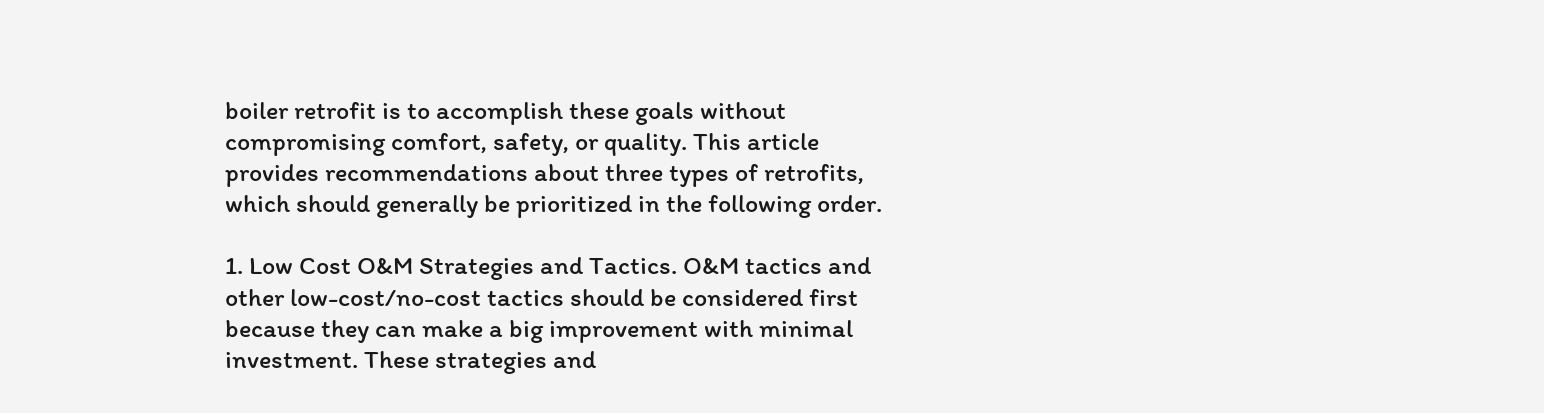boiler retrofit is to accomplish these goals without compromising comfort, safety, or quality. This article provides recommendations about three types of retrofits, which should generally be prioritized in the following order.

1. Low Cost O&M Strategies and Tactics. O&M tactics and other low-cost/no-cost tactics should be considered first because they can make a big improvement with minimal investment. These strategies and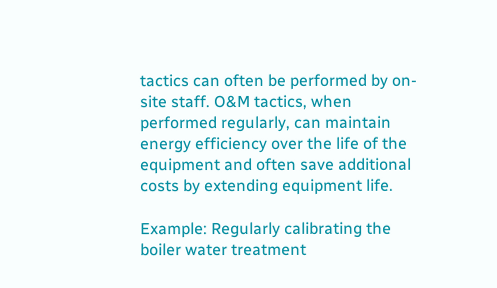tactics can often be performed by on-site staff. O&M tactics, when performed regularly, can maintain energy efficiency over the life of the equipment and often save additional costs by extending equipment life.

Example: Regularly calibrating the boiler water treatment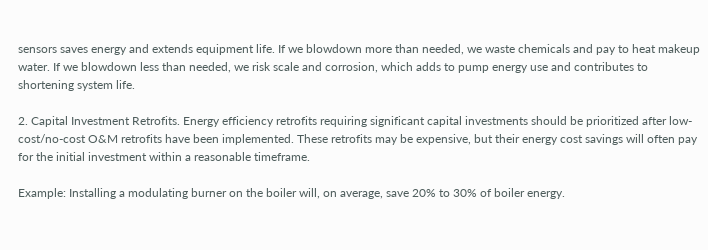sensors saves energy and extends equipment life. If we blowdown more than needed, we waste chemicals and pay to heat makeup water. If we blowdown less than needed, we risk scale and corrosion, which adds to pump energy use and contributes to shortening system life.

2. Capital Investment Retrofits. Energy efficiency retrofits requiring significant capital investments should be prioritized after low-cost/no-cost O&M retrofits have been implemented. These retrofits may be expensive, but their energy cost savings will often pay for the initial investment within a reasonable timeframe.

Example: Installing a modulating burner on the boiler will, on average, save 20% to 30% of boiler energy.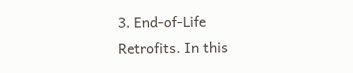3. End-of-Life Retrofits. In this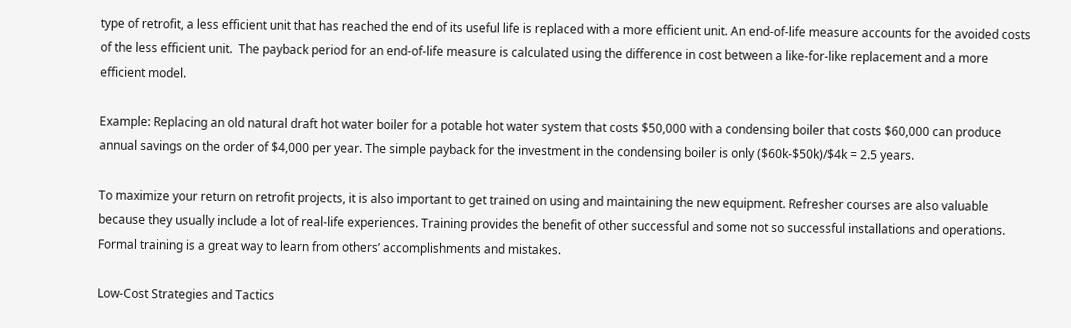type of retrofit, a less efficient unit that has reached the end of its useful life is replaced with a more efficient unit. An end-of-life measure accounts for the avoided costs of the less efficient unit.  The payback period for an end-of-life measure is calculated using the difference in cost between a like-for-like replacement and a more efficient model.

Example: Replacing an old natural draft hot water boiler for a potable hot water system that costs $50,000 with a condensing boiler that costs $60,000 can produce annual savings on the order of $4,000 per year. The simple payback for the investment in the condensing boiler is only ($60k-$50k)/$4k = 2.5 years.

To maximize your return on retrofit projects, it is also important to get trained on using and maintaining the new equipment. Refresher courses are also valuable because they usually include a lot of real-life experiences. Training provides the benefit of other successful and some not so successful installations and operations. Formal training is a great way to learn from others’ accomplishments and mistakes.

Low-Cost Strategies and Tactics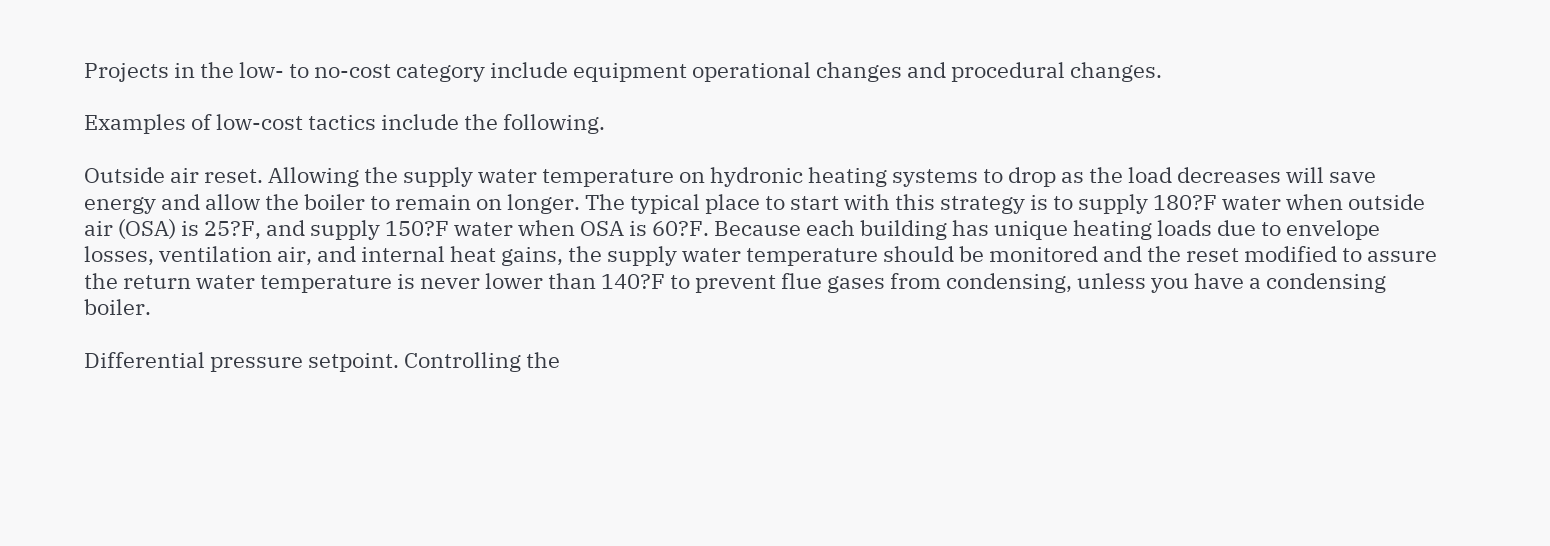Projects in the low- to no-cost category include equipment operational changes and procedural changes.

Examples of low-cost tactics include the following.

Outside air reset. Allowing the supply water temperature on hydronic heating systems to drop as the load decreases will save energy and allow the boiler to remain on longer. The typical place to start with this strategy is to supply 180?F water when outside air (OSA) is 25?F, and supply 150?F water when OSA is 60?F. Because each building has unique heating loads due to envelope losses, ventilation air, and internal heat gains, the supply water temperature should be monitored and the reset modified to assure the return water temperature is never lower than 140?F to prevent flue gases from condensing, unless you have a condensing boiler.

Differential pressure setpoint. Controlling the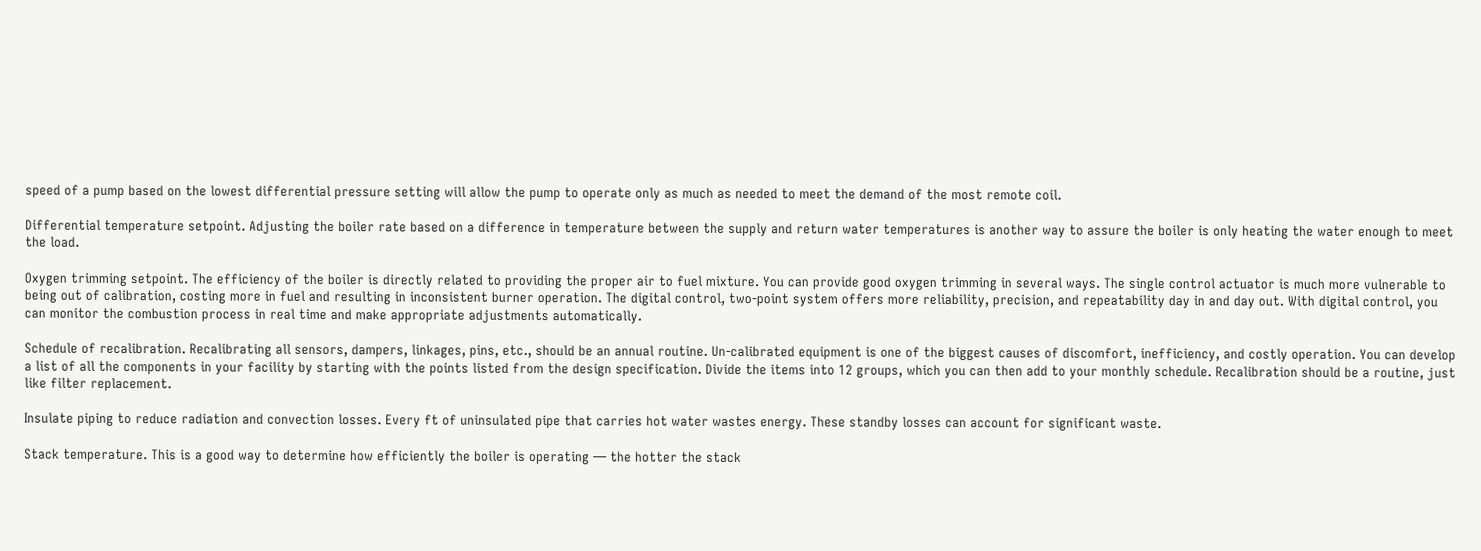speed of a pump based on the lowest differential pressure setting will allow the pump to operate only as much as needed to meet the demand of the most remote coil.

Differential temperature setpoint. Adjusting the boiler rate based on a difference in temperature between the supply and return water temperatures is another way to assure the boiler is only heating the water enough to meet the load.

Oxygen trimming setpoint. The efficiency of the boiler is directly related to providing the proper air to fuel mixture. You can provide good oxygen trimming in several ways. The single control actuator is much more vulnerable to being out of calibration, costing more in fuel and resulting in inconsistent burner operation. The digital control, two-point system offers more reliability, precision, and repeatability day in and day out. With digital control, you can monitor the combustion process in real time and make appropriate adjustments automatically.

Schedule of recalibration. Recalibrating all sensors, dampers, linkages, pins, etc., should be an annual routine. Un-calibrated equipment is one of the biggest causes of discomfort, inefficiency, and costly operation. You can develop a list of all the components in your facility by starting with the points listed from the design specification. Divide the items into 12 groups, which you can then add to your monthly schedule. Recalibration should be a routine, just like filter replacement.

Insulate piping to reduce radiation and convection losses. Every ft of uninsulated pipe that carries hot water wastes energy. These standby losses can account for significant waste.

Stack temperature. This is a good way to determine how efficiently the boiler is operating — the hotter the stack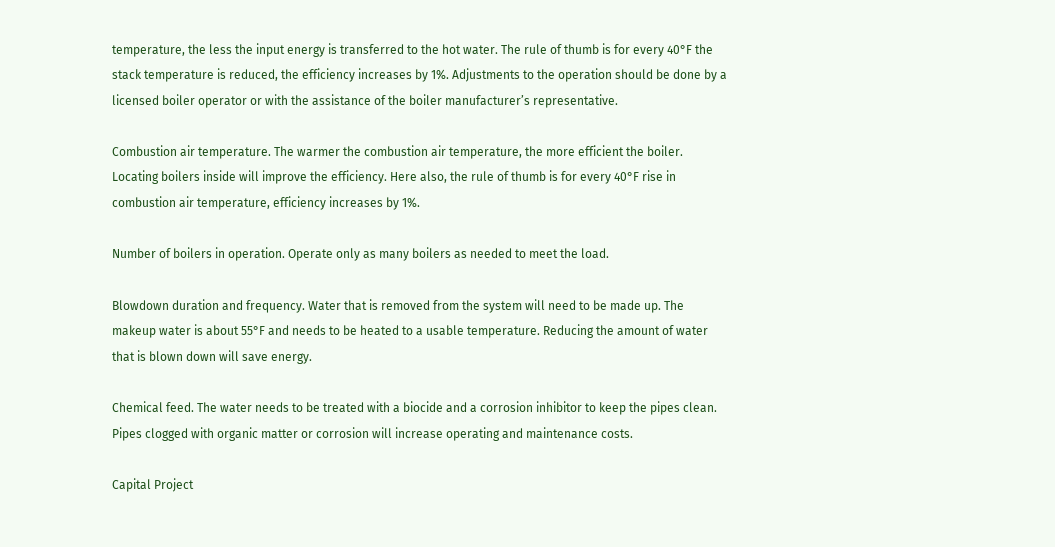temperature, the less the input energy is transferred to the hot water. The rule of thumb is for every 40°F the stack temperature is reduced, the efficiency increases by 1%. Adjustments to the operation should be done by a licensed boiler operator or with the assistance of the boiler manufacturer’s representative.

Combustion air temperature. The warmer the combustion air temperature, the more efficient the boiler. Locating boilers inside will improve the efficiency. Here also, the rule of thumb is for every 40°F rise in combustion air temperature, efficiency increases by 1%.

Number of boilers in operation. Operate only as many boilers as needed to meet the load.

Blowdown duration and frequency. Water that is removed from the system will need to be made up. The makeup water is about 55°F and needs to be heated to a usable temperature. Reducing the amount of water that is blown down will save energy.

Chemical feed. The water needs to be treated with a biocide and a corrosion inhibitor to keep the pipes clean. Pipes clogged with organic matter or corrosion will increase operating and maintenance costs.

Capital Project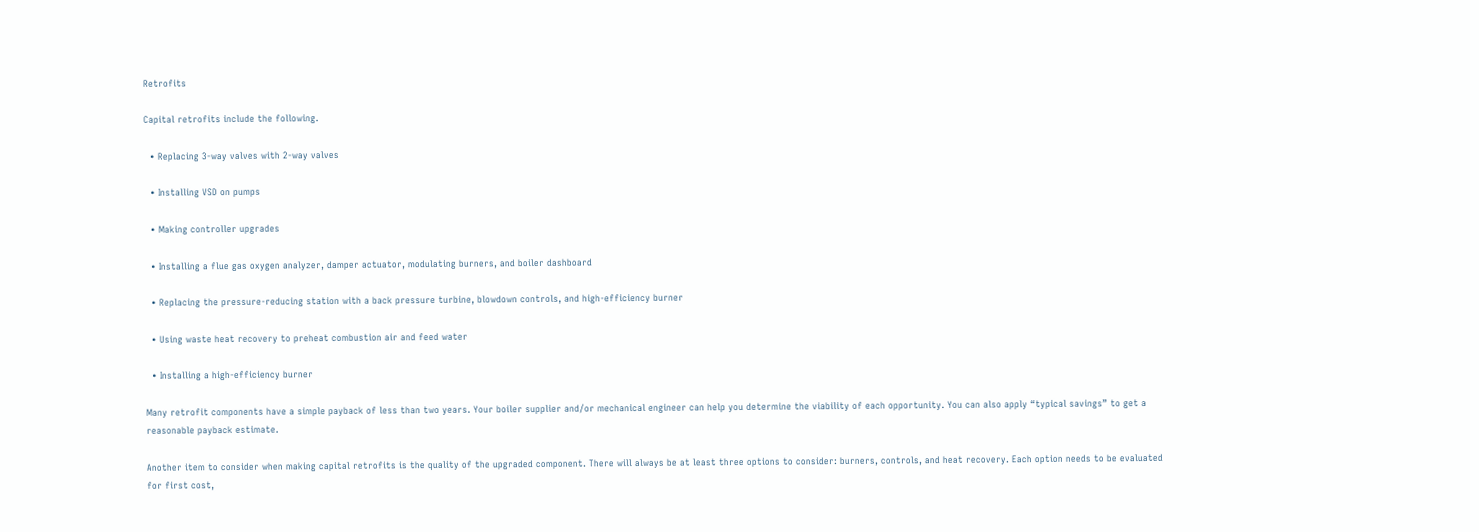Retrofits

Capital retrofits include the following.

  • Replacing 3-way valves with 2-way valves

  • Installing VSD on pumps

  • Making controller upgrades

  • Installing a flue gas oxygen analyzer, damper actuator, modulating burners, and boiler dashboard

  • Replacing the pressure-reducing station with a back pressure turbine, blowdown controls, and high-efficiency burner

  • Using waste heat recovery to preheat combustion air and feed water

  • Installing a high-efficiency burner

Many retrofit components have a simple payback of less than two years. Your boiler supplier and/or mechanical engineer can help you determine the viability of each opportunity. You can also apply “typical savings” to get a reasonable payback estimate.

Another item to consider when making capital retrofits is the quality of the upgraded component. There will always be at least three options to consider: burners, controls, and heat recovery. Each option needs to be evaluated for first cost,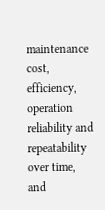maintenance cost, efficiency, operation reliability and repeatability over time, and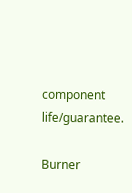component life/guarantee.

Burner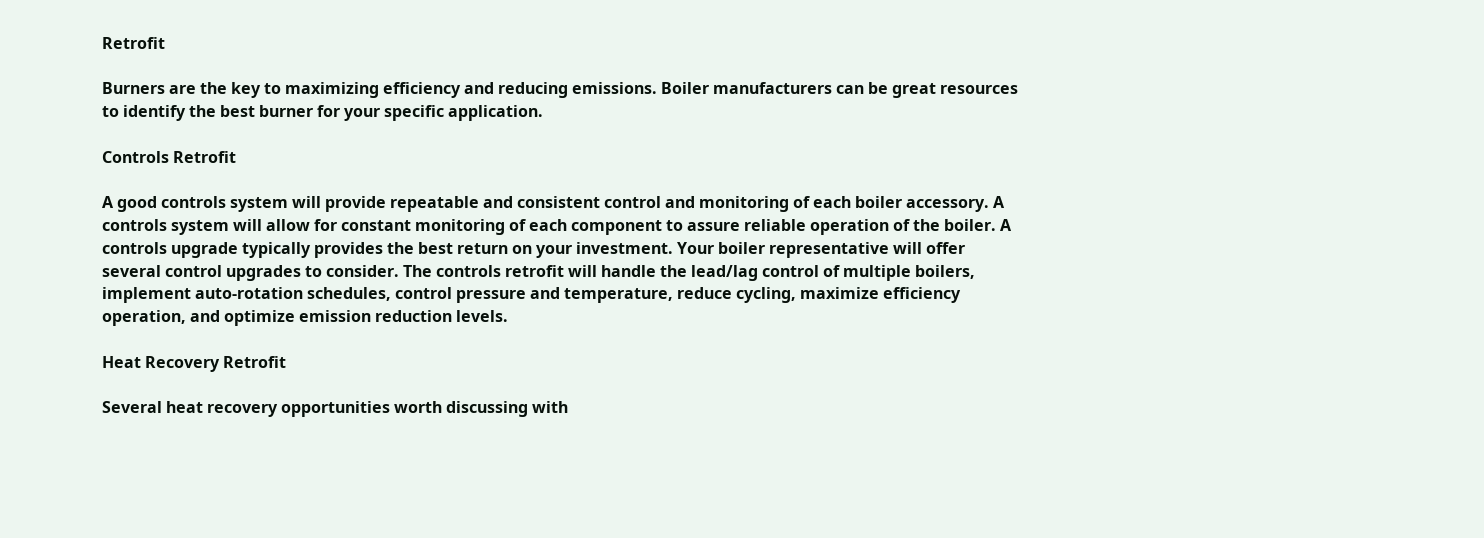Retrofit

Burners are the key to maximizing efficiency and reducing emissions. Boiler manufacturers can be great resources to identify the best burner for your specific application.

Controls Retrofit

A good controls system will provide repeatable and consistent control and monitoring of each boiler accessory. A controls system will allow for constant monitoring of each component to assure reliable operation of the boiler. A controls upgrade typically provides the best return on your investment. Your boiler representative will offer several control upgrades to consider. The controls retrofit will handle the lead/lag control of multiple boilers, implement auto-rotation schedules, control pressure and temperature, reduce cycling, maximize efficiency operation, and optimize emission reduction levels.

Heat Recovery Retrofit

Several heat recovery opportunities worth discussing with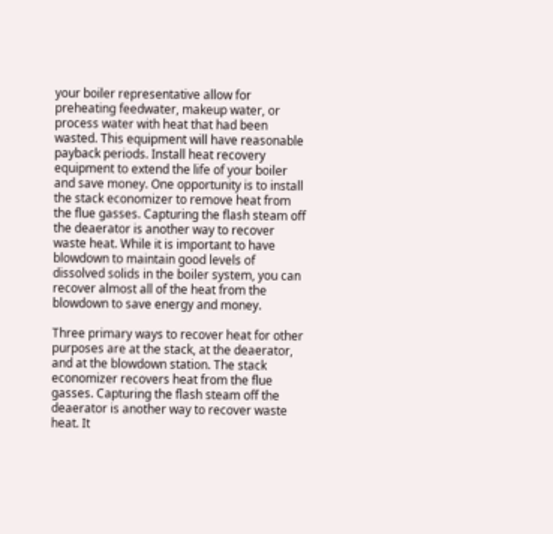your boiler representative allow for preheating feedwater, makeup water, or process water with heat that had been wasted. This equipment will have reasonable payback periods. Install heat recovery equipment to extend the life of your boiler and save money. One opportunity is to install the stack economizer to remove heat from the flue gasses. Capturing the flash steam off the deaerator is another way to recover waste heat. While it is important to have blowdown to maintain good levels of dissolved solids in the boiler system, you can recover almost all of the heat from the blowdown to save energy and money.

Three primary ways to recover heat for other purposes are at the stack, at the deaerator, and at the blowdown station. The stack economizer recovers heat from the flue gasses. Capturing the flash steam off the deaerator is another way to recover waste heat. It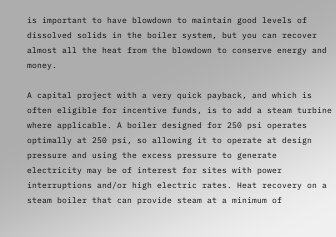is important to have blowdown to maintain good levels of dissolved solids in the boiler system, but you can recover almost all the heat from the blowdown to conserve energy and money.

A capital project with a very quick payback, and which is often eligible for incentive funds, is to add a steam turbine where applicable. A boiler designed for 250 psi operates optimally at 250 psi, so allowing it to operate at design pressure and using the excess pressure to generate electricity may be of interest for sites with power interruptions and/or high electric rates. Heat recovery on a steam boiler that can provide steam at a minimum of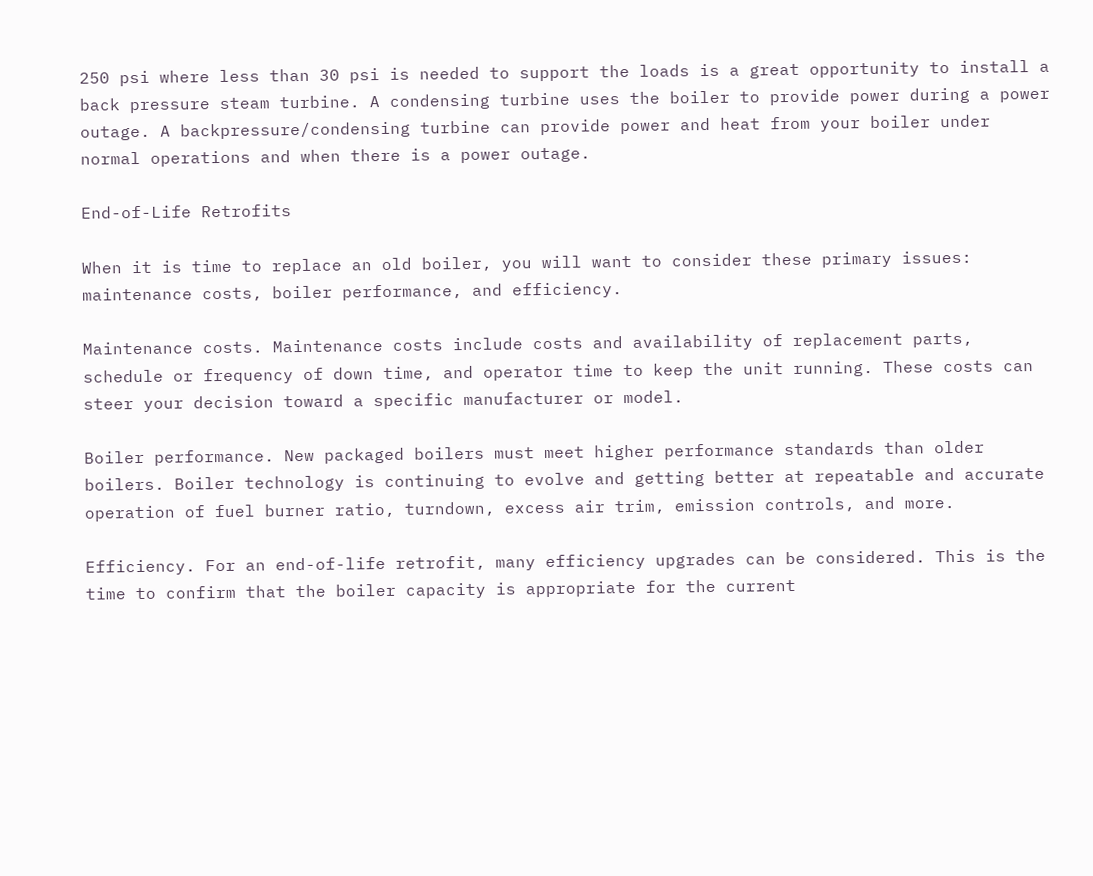250 psi where less than 30 psi is needed to support the loads is a great opportunity to install a back pressure steam turbine. A condensing turbine uses the boiler to provide power during a power outage. A backpressure/condensing turbine can provide power and heat from your boiler under normal operations and when there is a power outage.

End-of-Life Retrofits

When it is time to replace an old boiler, you will want to consider these primary issues: maintenance costs, boiler performance, and efficiency.

Maintenance costs. Maintenance costs include costs and availability of replacement parts, schedule or frequency of down time, and operator time to keep the unit running. These costs can steer your decision toward a specific manufacturer or model.

Boiler performance. New packaged boilers must meet higher performance standards than older boilers. Boiler technology is continuing to evolve and getting better at repeatable and accurate operation of fuel burner ratio, turndown, excess air trim, emission controls, and more.

Efficiency. For an end-of-life retrofit, many efficiency upgrades can be considered. This is the time to confirm that the boiler capacity is appropriate for the current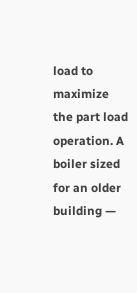load to maximize the part load operation. A boiler sized for an older building —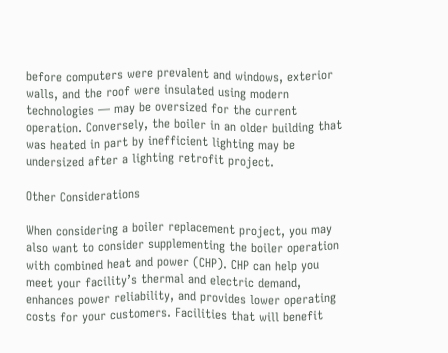before computers were prevalent and windows, exterior walls, and the roof were insulated using modern technologies — may be oversized for the current operation. Conversely, the boiler in an older building that was heated in part by inefficient lighting may be undersized after a lighting retrofit project.

Other Considerations

When considering a boiler replacement project, you may also want to consider supplementing the boiler operation with combined heat and power (CHP). CHP can help you meet your facility’s thermal and electric demand, enhances power reliability, and provides lower operating costs for your customers. Facilities that will benefit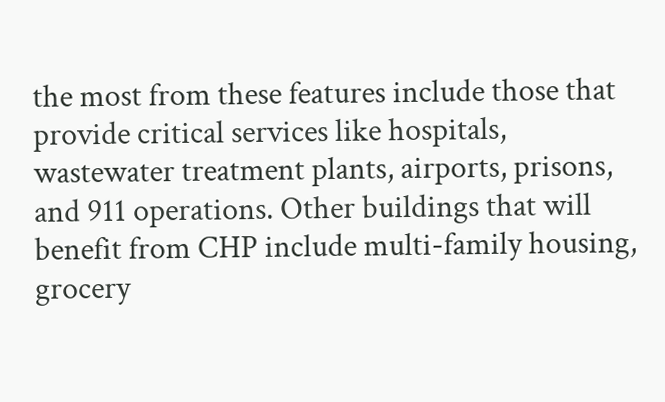the most from these features include those that provide critical services like hospitals, wastewater treatment plants, airports, prisons, and 911 operations. Other buildings that will benefit from CHP include multi-family housing, grocery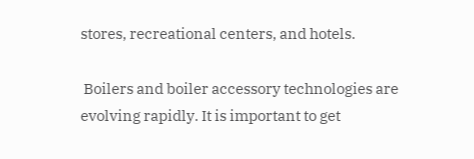stores, recreational centers, and hotels.

 Boilers and boiler accessory technologies are evolving rapidly. It is important to get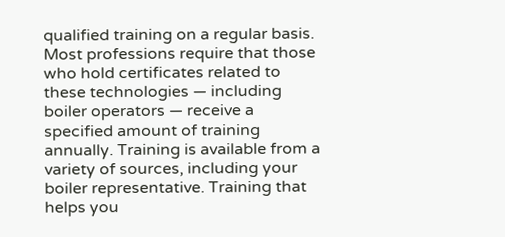qualified training on a regular basis. Most professions require that those who hold certificates related to these technologies — including boiler operators — receive a specified amount of training annually. Training is available from a variety of sources, including your boiler representative. Training that helps you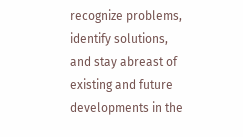recognize problems, identify solutions, and stay abreast of existing and future developments in the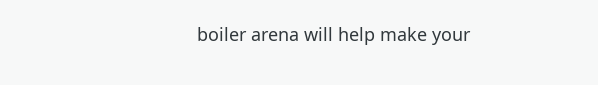boiler arena will help make your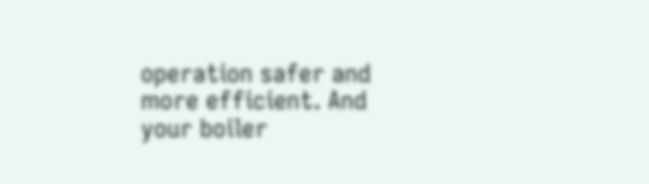operation safer and more efficient. And your boiler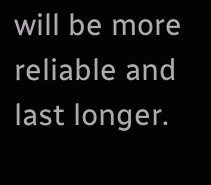will be more reliable and last longer.